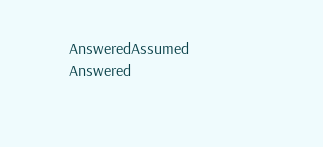AnsweredAssumed Answered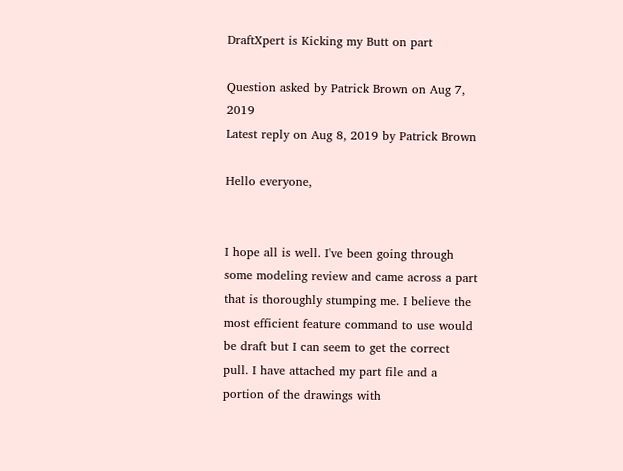DraftXpert is Kicking my Butt on part

Question asked by Patrick Brown on Aug 7, 2019
Latest reply on Aug 8, 2019 by Patrick Brown

Hello everyone,


I hope all is well. I've been going through some modeling review and came across a part that is thoroughly stumping me. I believe the most efficient feature command to use would be draft but I can seem to get the correct pull. I have attached my part file and a portion of the drawings with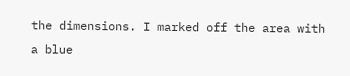the dimensions. I marked off the area with a blue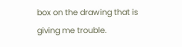box on the drawing that is giving me trouble.